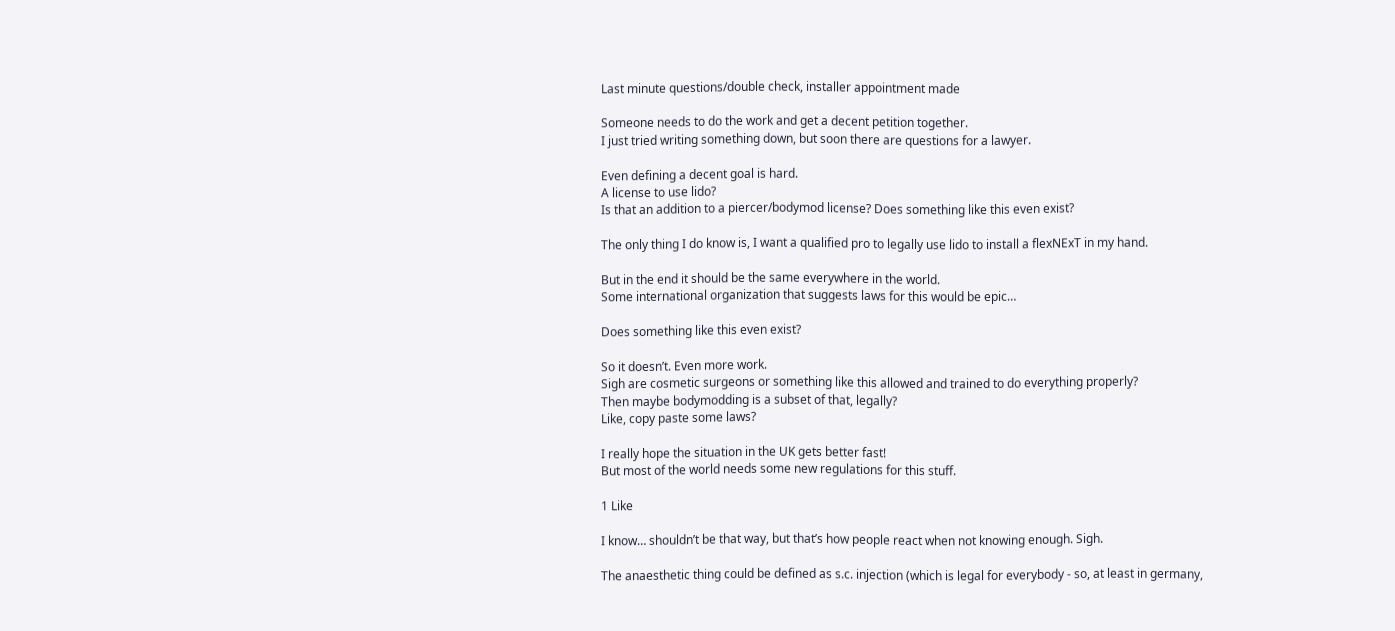Last minute questions/double check, installer appointment made

Someone needs to do the work and get a decent petition together.
I just tried writing something down, but soon there are questions for a lawyer.

Even defining a decent goal is hard.
A license to use lido?
Is that an addition to a piercer/bodymod license? Does something like this even exist?

The only thing I do know is, I want a qualified pro to legally use lido to install a flexNExT in my hand.

But in the end it should be the same everywhere in the world.
Some international organization that suggests laws for this would be epic…

Does something like this even exist?

So it doesn’t. Even more work.
Sigh are cosmetic surgeons or something like this allowed and trained to do everything properly?
Then maybe bodymodding is a subset of that, legally?
Like, copy paste some laws?

I really hope the situation in the UK gets better fast!
But most of the world needs some new regulations for this stuff.

1 Like

I know… shouldn’t be that way, but that’s how people react when not knowing enough. Sigh.

The anaesthetic thing could be defined as s.c. injection (which is legal for everybody - so, at least in germany,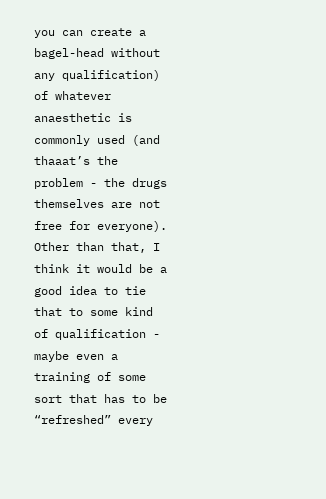you can create a bagel-head without any qualification) of whatever anaesthetic is commonly used (and thaaat’s the problem - the drugs themselves are not free for everyone).
Other than that, I think it would be a good idea to tie that to some kind of qualification - maybe even a training of some sort that has to be “refreshed” every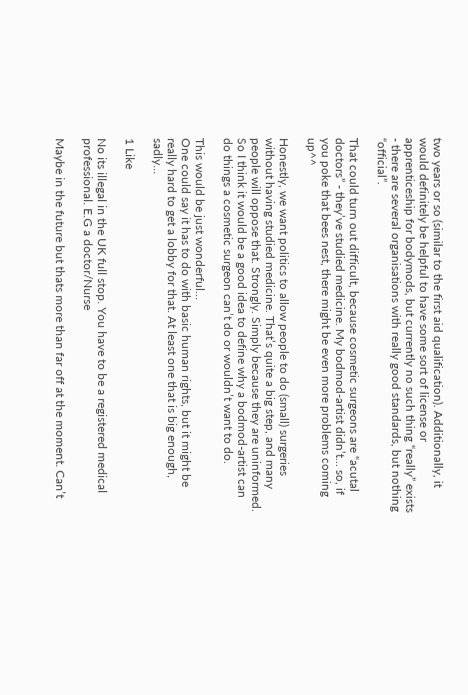two years or so (similar to the first aid qualification). Additionally, it would definitely be helpful to have some sort of license or apprenticeship for bodymods, but currently no such thing “really” exists - there are several organisations with really good standards, but nothing “official”.

That could turn out difficult, because cosmetic surgeons are “acutal doctors” - they’ve studied medicine. My bodmod-artist didn’t… so, if you poke that bees nest, there might be even more problems coming up^^

Honestly, we want politics to allow people to do (small) surgeries without having studied medicine. That’s quite a big step, and many people will oppose that. Strongly. Simply because they are uninformed. So I think it would be a good idea to define why a bodmod-artist can do things a cosmetic surgeon can’t do or wouldn’t want to do.

This would be just wonderful…
One could say it has to do with basic human rights, but it might be really hard to get a lobby for that. At least one that is big enough, sadly…

1 Like

No its illegal in the UK full stop. You have to be a registered medical professional. E.G a doctor/Nurse

Maybe in the future but thats more than far off at the moment. Can’t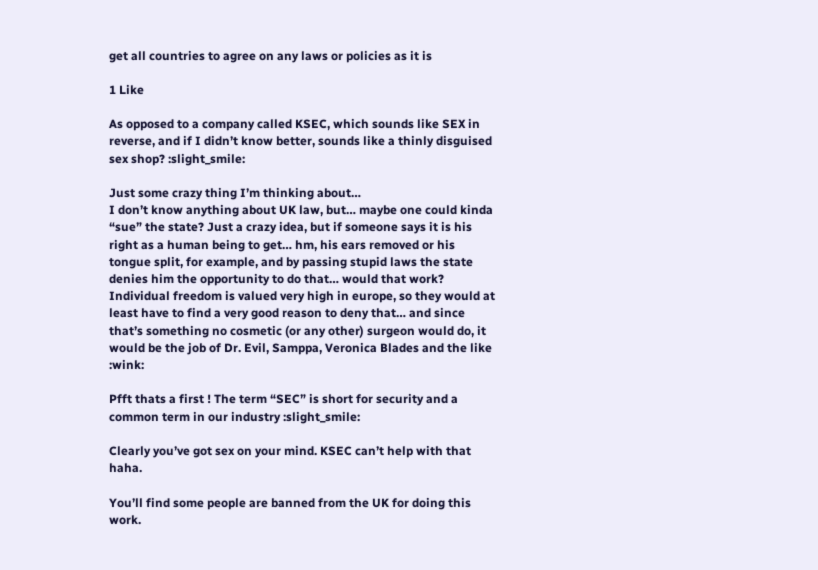get all countries to agree on any laws or policies as it is

1 Like

As opposed to a company called KSEC, which sounds like SEX in reverse, and if I didn’t know better, sounds like a thinly disguised sex shop? :slight_smile:

Just some crazy thing I’m thinking about…
I don’t know anything about UK law, but… maybe one could kinda “sue” the state? Just a crazy idea, but if someone says it is his right as a human being to get… hm, his ears removed or his tongue split, for example, and by passing stupid laws the state denies him the opportunity to do that… would that work? Individual freedom is valued very high in europe, so they would at least have to find a very good reason to deny that… and since that’s something no cosmetic (or any other) surgeon would do, it would be the job of Dr. Evil, Samppa, Veronica Blades and the like :wink:

Pfft thats a first ! The term “SEC” is short for security and a common term in our industry :slight_smile:

Clearly you’ve got sex on your mind. KSEC can’t help with that haha.

You’ll find some people are banned from the UK for doing this work.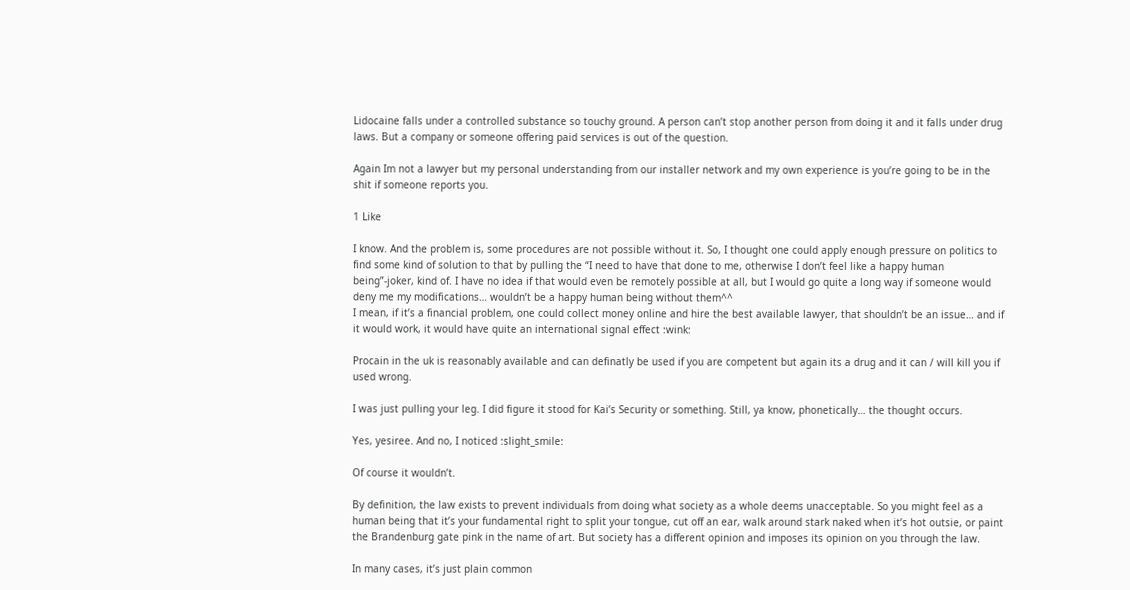Lidocaine falls under a controlled substance so touchy ground. A person can’t stop another person from doing it and it falls under drug laws. But a company or someone offering paid services is out of the question.

Again Im not a lawyer but my personal understanding from our installer network and my own experience is you’re going to be in the shit if someone reports you.

1 Like

I know. And the problem is, some procedures are not possible without it. So, I thought one could apply enough pressure on politics to find some kind of solution to that by pulling the “I need to have that done to me, otherwise I don’t feel like a happy human being”-joker, kind of. I have no idea if that would even be remotely possible at all, but I would go quite a long way if someone would deny me my modifications… wouldn’t be a happy human being without them^^
I mean, if it’s a financial problem, one could collect money online and hire the best available lawyer, that shouldn’t be an issue… and if it would work, it would have quite an international signal effect :wink:

Procain in the uk is reasonably available and can definatly be used if you are competent but again its a drug and it can / will kill you if used wrong.

I was just pulling your leg. I did figure it stood for Kai’s Security or something. Still, ya know, phonetically… the thought occurs.

Yes, yesiree. And no, I noticed :slight_smile:

Of course it wouldn’t.

By definition, the law exists to prevent individuals from doing what society as a whole deems unacceptable. So you might feel as a human being that it’s your fundamental right to split your tongue, cut off an ear, walk around stark naked when it’s hot outsie, or paint the Brandenburg gate pink in the name of art. But society has a different opinion and imposes its opinion on you through the law.

In many cases, it’s just plain common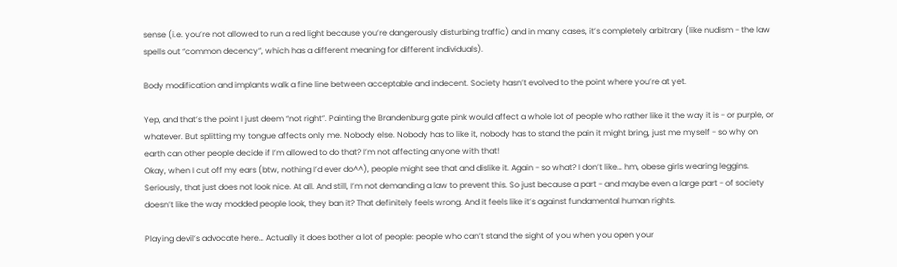sense (i.e. you’re not allowed to run a red light because you’re dangerously disturbing traffic) and in many cases, it’s completely arbitrary (like nudism - the law spells out “common decency”, which has a different meaning for different individuals).

Body modification and implants walk a fine line between acceptable and indecent. Society hasn’t evolved to the point where you’re at yet.

Yep, and that’s the point I just deem “not right”. Painting the Brandenburg gate pink would affect a whole lot of people who rather like it the way it is - or purple, or whatever. But splitting my tongue affects only me. Nobody else. Nobody has to like it, nobody has to stand the pain it might bring, just me myself - so why on earth can other people decide if I’m allowed to do that? I’m not affecting anyone with that!
Okay, when I cut off my ears (btw, nothing I’d ever do^^), people might see that and dislike it. Again - so what? I don’t like… hm, obese girls wearing leggins. Seriously, that just does not look nice. At all. And still, I’m not demanding a law to prevent this. So just because a part - and maybe even a large part - of society doesn’t like the way modded people look, they ban it? That definitely feels wrong. And it feels like it’s against fundamental human rights.

Playing devil’s advocate here… Actually it does bother a lot of people: people who can’t stand the sight of you when you open your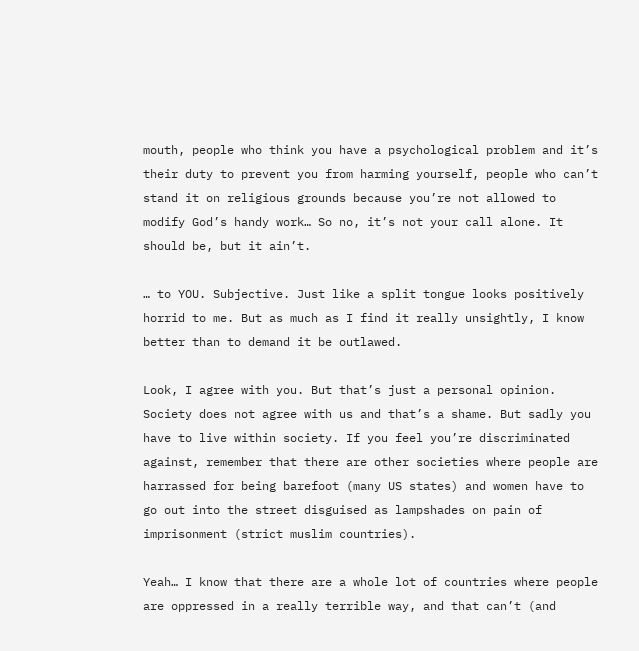mouth, people who think you have a psychological problem and it’s their duty to prevent you from harming yourself, people who can’t stand it on religious grounds because you’re not allowed to modify God’s handy work… So no, it’s not your call alone. It should be, but it ain’t.

… to YOU. Subjective. Just like a split tongue looks positively horrid to me. But as much as I find it really unsightly, I know better than to demand it be outlawed.

Look, I agree with you. But that’s just a personal opinion. Society does not agree with us and that’s a shame. But sadly you have to live within society. If you feel you’re discriminated against, remember that there are other societies where people are harrassed for being barefoot (many US states) and women have to go out into the street disguised as lampshades on pain of imprisonment (strict muslim countries).

Yeah… I know that there are a whole lot of countries where people are oppressed in a really terrible way, and that can’t (and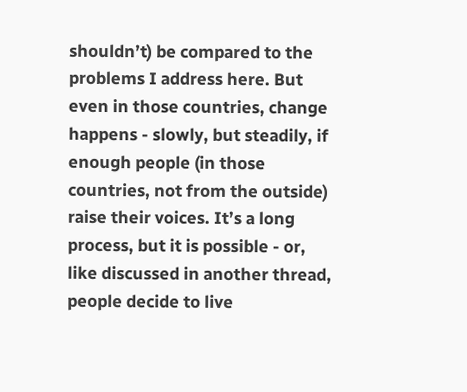shouldn’t) be compared to the problems I address here. But even in those countries, change happens - slowly, but steadily, if enough people (in those countries, not from the outside) raise their voices. It’s a long process, but it is possible - or, like discussed in another thread, people decide to live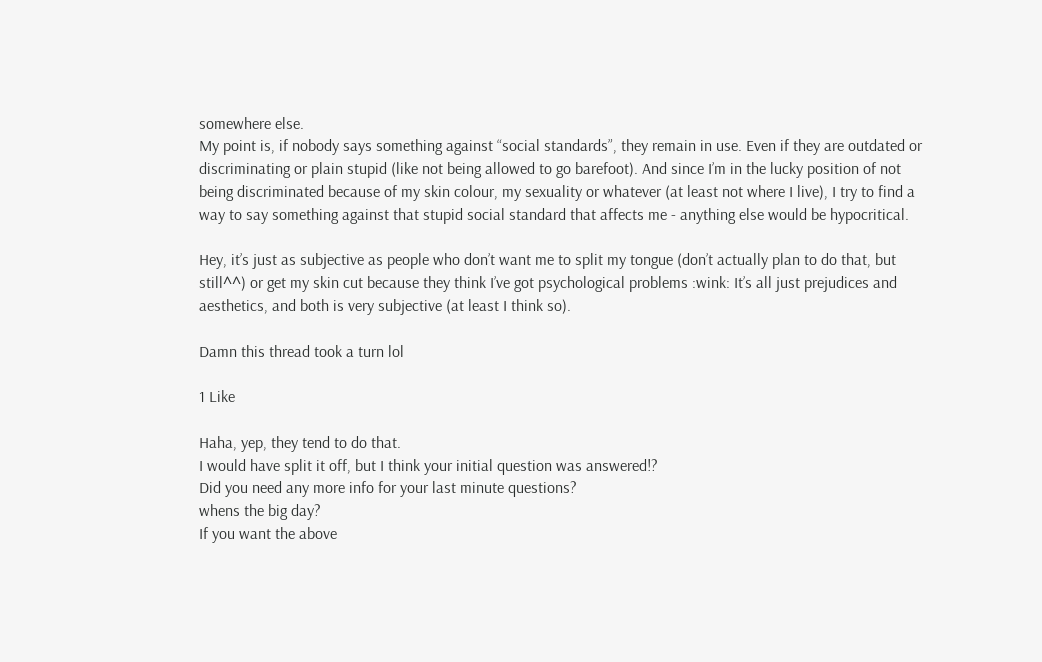somewhere else.
My point is, if nobody says something against “social standards”, they remain in use. Even if they are outdated or discriminating or plain stupid (like not being allowed to go barefoot). And since I’m in the lucky position of not being discriminated because of my skin colour, my sexuality or whatever (at least not where I live), I try to find a way to say something against that stupid social standard that affects me - anything else would be hypocritical.

Hey, it’s just as subjective as people who don’t want me to split my tongue (don’t actually plan to do that, but still^^) or get my skin cut because they think I’ve got psychological problems :wink: It’s all just prejudices and aesthetics, and both is very subjective (at least I think so).

Damn this thread took a turn lol

1 Like

Haha, yep, they tend to do that.
I would have split it off, but I think your initial question was answered!?
Did you need any more info for your last minute questions?
whens the big day?
If you want the above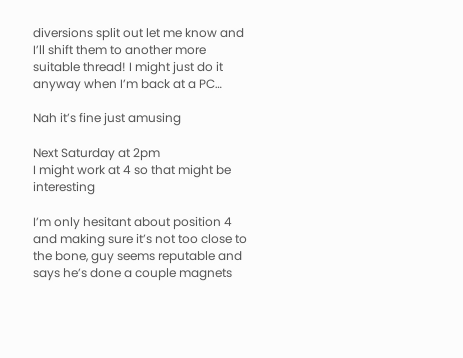diversions split out let me know and I’ll shift them to another more suitable thread! I might just do it anyway when I’m back at a PC…

Nah it’s fine just amusing

Next Saturday at 2pm
I might work at 4 so that might be interesting

I’m only hesitant about position 4 and making sure it’s not too close to the bone, guy seems reputable and says he’s done a couple magnets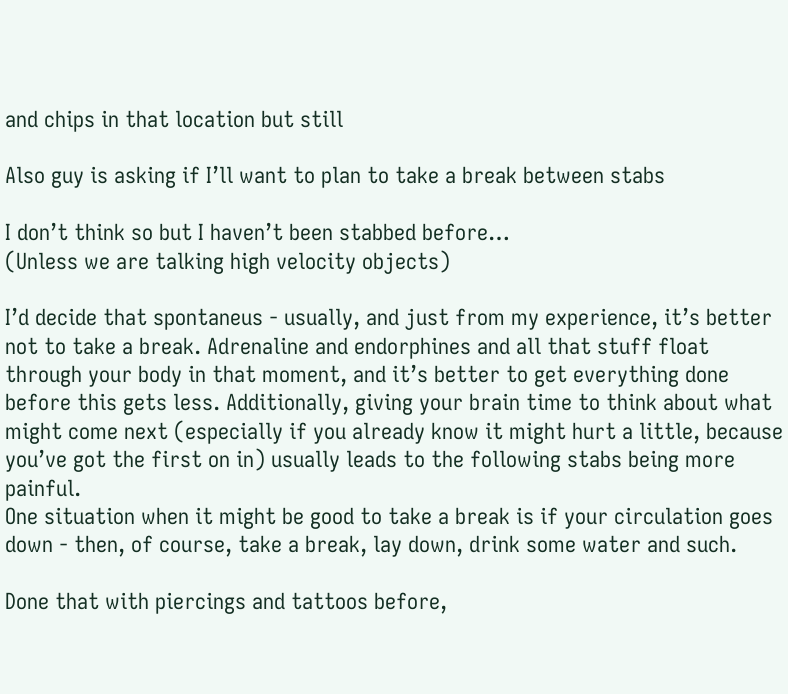and chips in that location but still

Also guy is asking if I’ll want to plan to take a break between stabs

I don’t think so but I haven’t been stabbed before…
(Unless we are talking high velocity objects)

I’d decide that spontaneus - usually, and just from my experience, it’s better not to take a break. Adrenaline and endorphines and all that stuff float through your body in that moment, and it’s better to get everything done before this gets less. Additionally, giving your brain time to think about what might come next (especially if you already know it might hurt a little, because you’ve got the first on in) usually leads to the following stabs being more painful.
One situation when it might be good to take a break is if your circulation goes down - then, of course, take a break, lay down, drink some water and such.

Done that with piercings and tattoos before,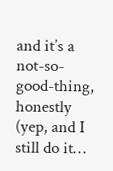and it’s a not-so-good-thing, honestly (yep, and I still do it…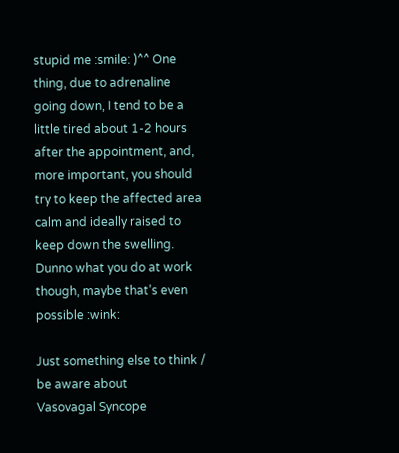stupid me :smile: )^^ One thing, due to adrenaline going down, I tend to be a little tired about 1-2 hours after the appointment, and, more important, you should try to keep the affected area calm and ideally raised to keep down the swelling. Dunno what you do at work though, maybe that’s even possible :wink:

Just something else to think / be aware about
Vasovagal Syncope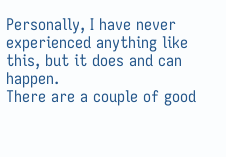Personally, I have never experienced anything like this, but it does and can happen.
There are a couple of good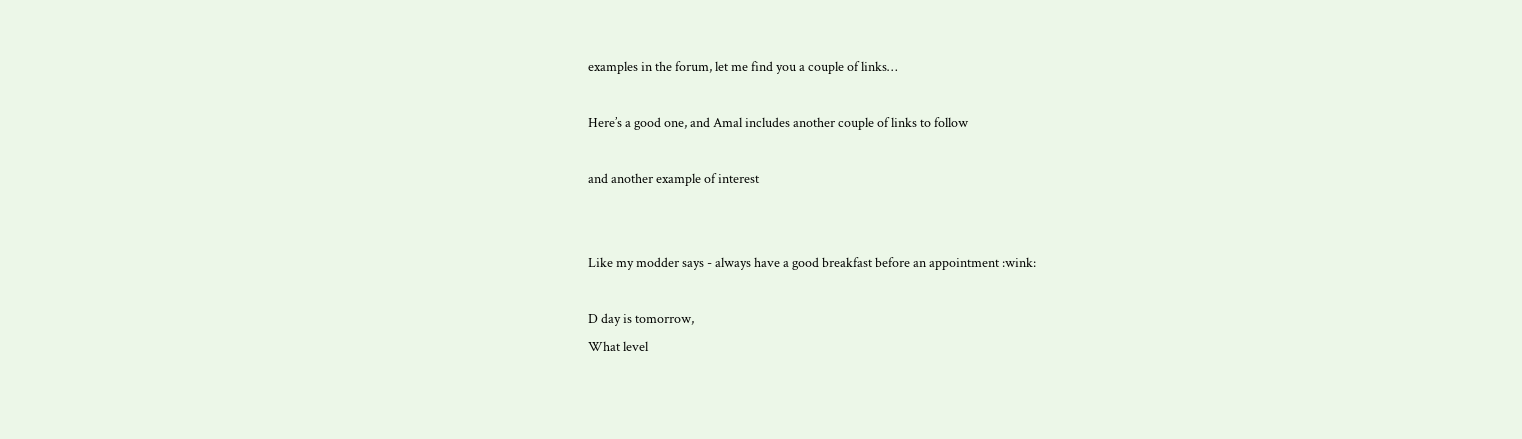examples in the forum, let me find you a couple of links…

Here’s a good one, and Amal includes another couple of links to follow

and another example of interest


Like my modder says - always have a good breakfast before an appointment :wink:

D day is tomorrow,
What level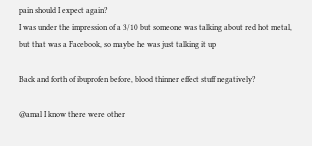pain should I expect again?
I was under the impression of a 3/10 but someone was talking about red hot metal, but that was a Facebook, so maybe he was just talking it up

Back and forth of ibuprofen before, blood thinner effect stuff negatively?

@amal I know there were other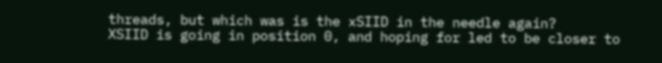threads, but which was is the xSIID in the needle again?
XSIID is going in position 0, and hoping for led to be closer to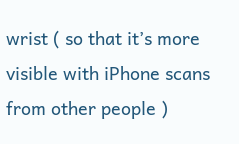wrist ( so that it’s more visible with iPhone scans from other people )